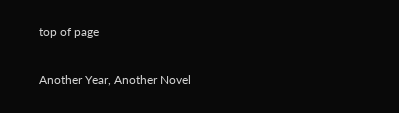top of page

Another Year, Another Novel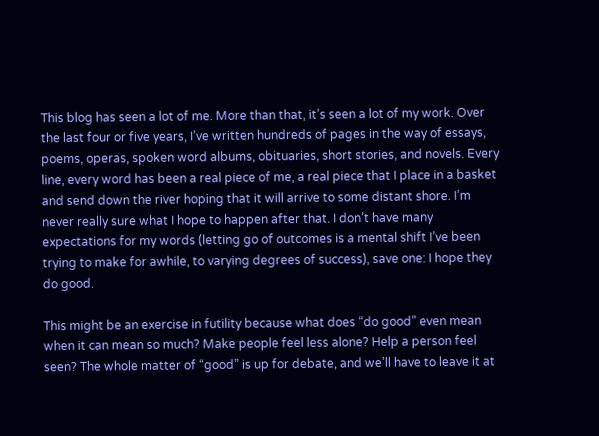This blog has seen a lot of me. More than that, it’s seen a lot of my work. Over the last four or five years, I’ve written hundreds of pages in the way of essays, poems, operas, spoken word albums, obituaries, short stories, and novels. Every line, every word has been a real piece of me, a real piece that I place in a basket and send down the river hoping that it will arrive to some distant shore. I’m never really sure what I hope to happen after that. I don’t have many expectations for my words (letting go of outcomes is a mental shift I’ve been trying to make for awhile, to varying degrees of success), save one: I hope they do good.

This might be an exercise in futility because what does “do good” even mean when it can mean so much? Make people feel less alone? Help a person feel seen? The whole matter of “good” is up for debate, and we’ll have to leave it at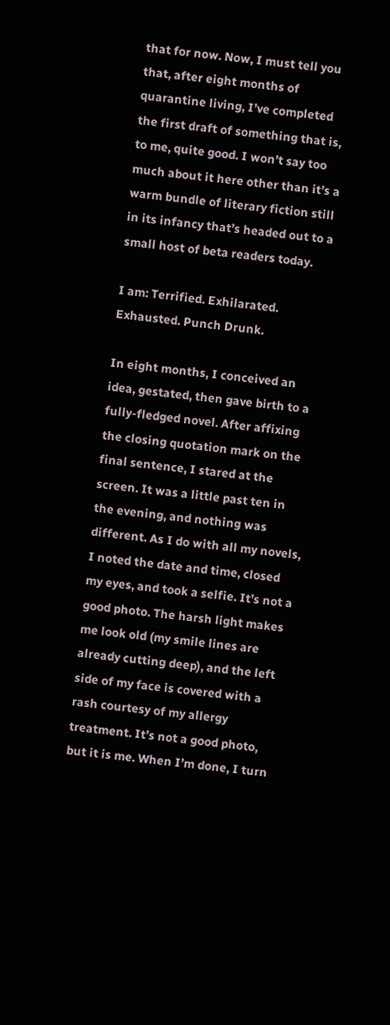that for now. Now, I must tell you that, after eight months of quarantine living, I’ve completed the first draft of something that is, to me, quite good. I won’t say too much about it here other than it’s a warm bundle of literary fiction still in its infancy that’s headed out to a small host of beta readers today.

I am: Terrified. Exhilarated. Exhausted. Punch Drunk.

In eight months, I conceived an idea, gestated, then gave birth to a fully-fledged novel. After affixing the closing quotation mark on the final sentence, I stared at the screen. It was a little past ten in the evening, and nothing was different. As I do with all my novels, I noted the date and time, closed my eyes, and took a selfie. It’s not a good photo. The harsh light makes me look old (my smile lines are already cutting deep), and the left side of my face is covered with a rash courtesy of my allergy treatment. It’s not a good photo, but it is me. When I’m done, I turn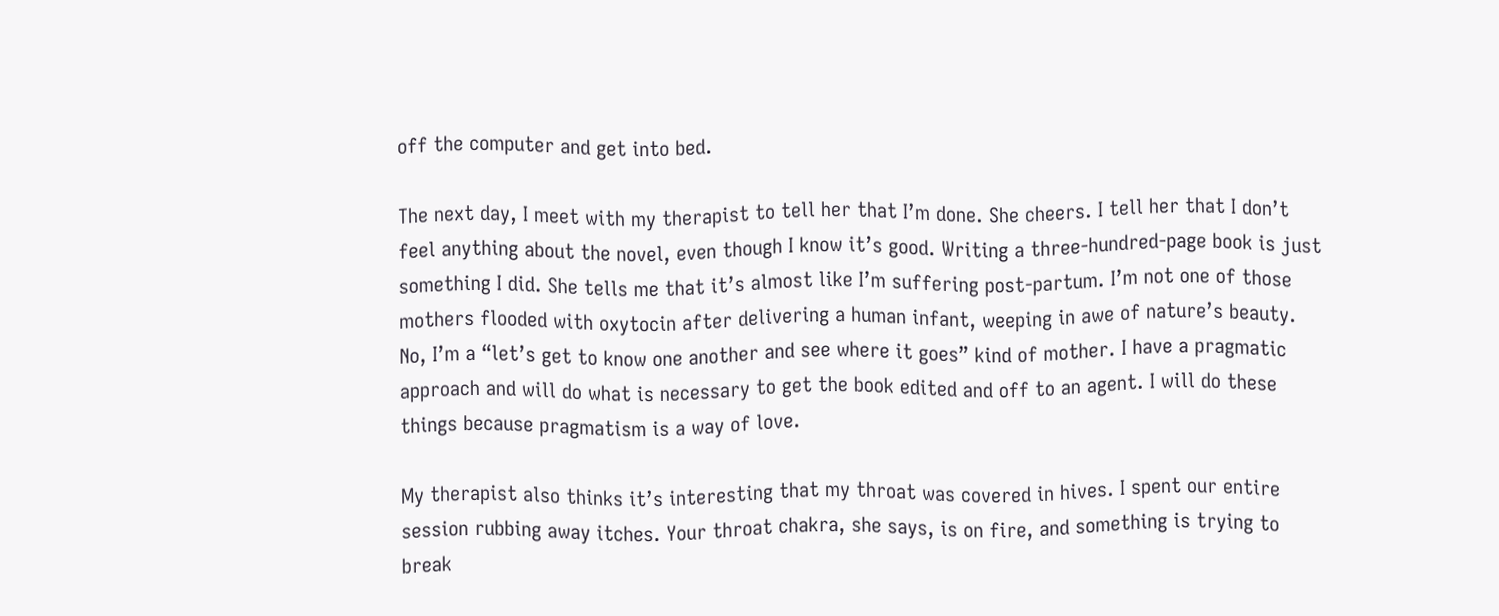off the computer and get into bed.

The next day, I meet with my therapist to tell her that I’m done. She cheers. I tell her that I don’t feel anything about the novel, even though I know it’s good. Writing a three-hundred-page book is just something I did. She tells me that it’s almost like I’m suffering post-partum. I’m not one of those mothers flooded with oxytocin after delivering a human infant, weeping in awe of nature’s beauty. No, I’m a “let’s get to know one another and see where it goes” kind of mother. I have a pragmatic approach and will do what is necessary to get the book edited and off to an agent. I will do these things because pragmatism is a way of love.

My therapist also thinks it’s interesting that my throat was covered in hives. I spent our entire session rubbing away itches. Your throat chakra, she says, is on fire, and something is trying to break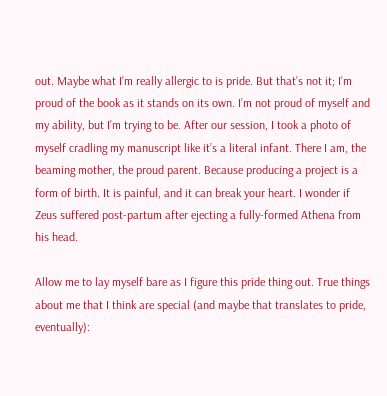out. Maybe what I’m really allergic to is pride. But that’s not it; I’m proud of the book as it stands on its own. I’m not proud of myself and my ability, but I’m trying to be. After our session, I took a photo of myself cradling my manuscript like it’s a literal infant. There I am, the beaming mother, the proud parent. Because producing a project is a form of birth. It is painful, and it can break your heart. I wonder if Zeus suffered post-partum after ejecting a fully-formed Athena from his head.

Allow me to lay myself bare as I figure this pride thing out. True things about me that I think are special (and maybe that translates to pride, eventually):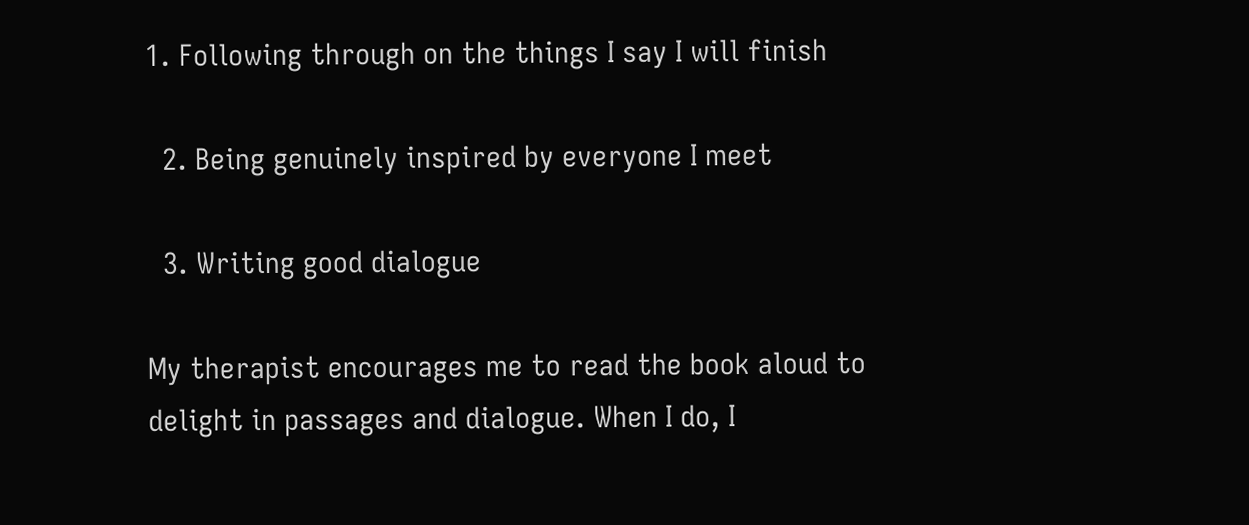1. Following through on the things I say I will finish

  2. Being genuinely inspired by everyone I meet

  3. Writing good dialogue

My therapist encourages me to read the book aloud to delight in passages and dialogue. When I do, I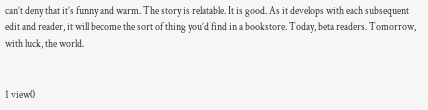can’t deny that it’s funny and warm. The story is relatable. It is good. As it develops with each subsequent edit and reader, it will become the sort of thing you’d find in a bookstore. Today, beta readers. Tomorrow, with luck, the world.


1 view0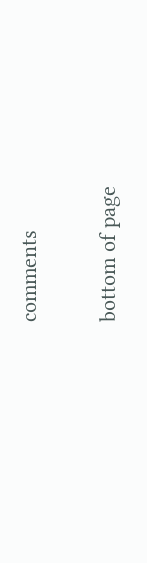comments


bottom of page